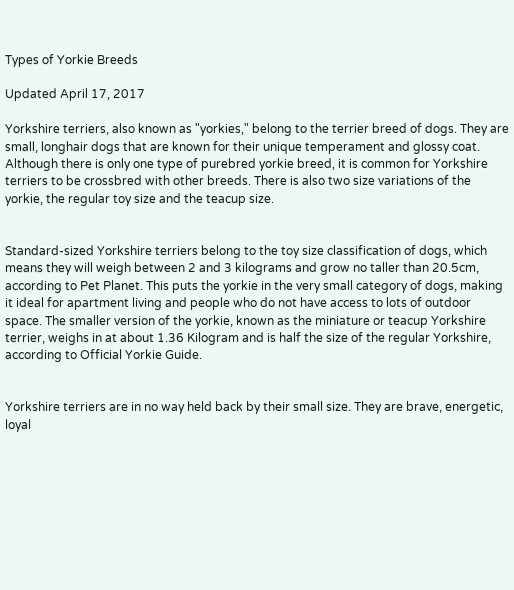Types of Yorkie Breeds

Updated April 17, 2017

Yorkshire terriers, also known as "yorkies," belong to the terrier breed of dogs. They are small, longhair dogs that are known for their unique temperament and glossy coat. Although there is only one type of purebred yorkie breed, it is common for Yorkshire terriers to be crossbred with other breeds. There is also two size variations of the yorkie, the regular toy size and the teacup size.


Standard-sized Yorkshire terriers belong to the toy size classification of dogs, which means they will weigh between 2 and 3 kilograms and grow no taller than 20.5cm, according to Pet Planet. This puts the yorkie in the very small category of dogs, making it ideal for apartment living and people who do not have access to lots of outdoor space. The smaller version of the yorkie, known as the miniature or teacup Yorkshire terrier, weighs in at about 1.36 Kilogram and is half the size of the regular Yorkshire, according to Official Yorkie Guide.


Yorkshire terriers are in no way held back by their small size. They are brave, energetic, loyal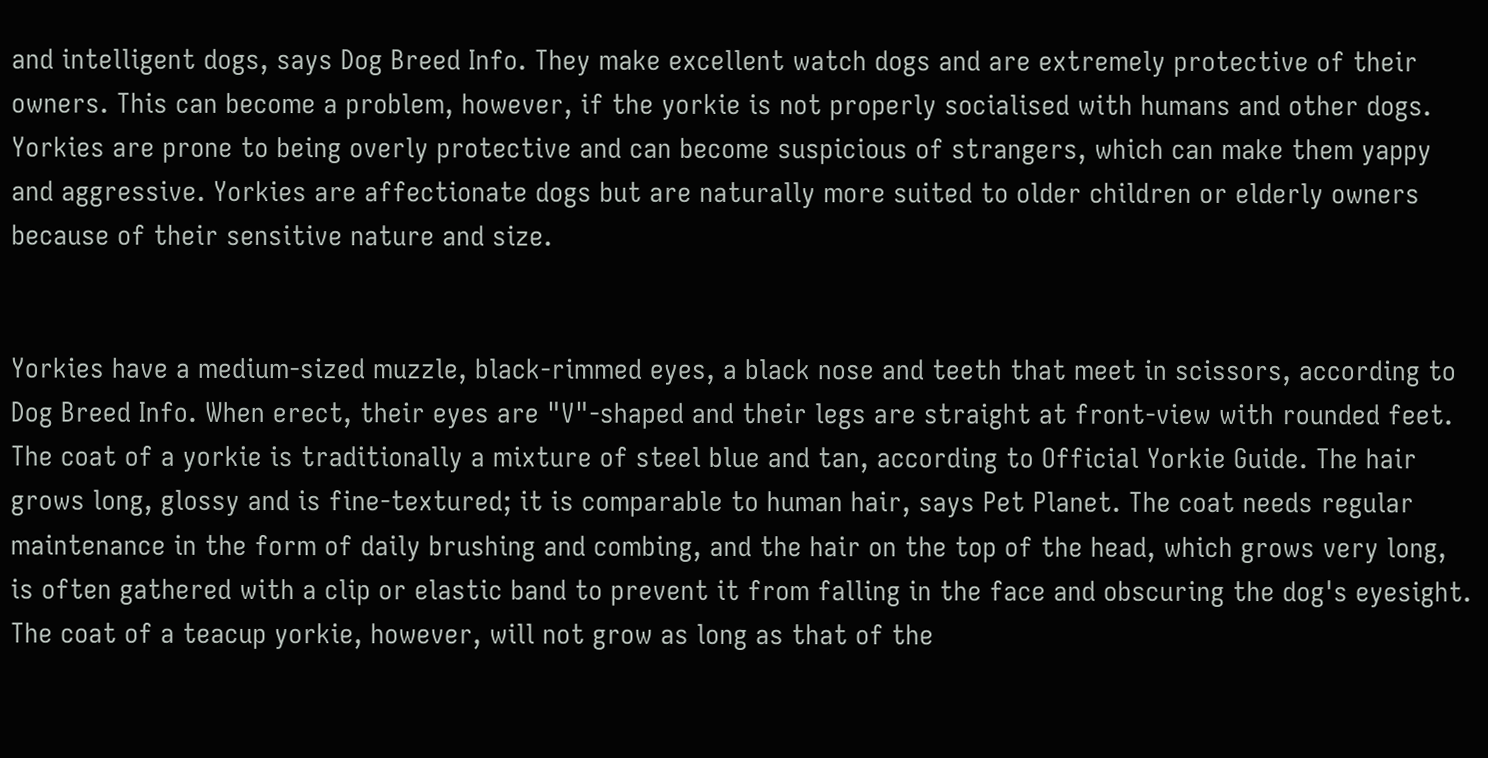and intelligent dogs, says Dog Breed Info. They make excellent watch dogs and are extremely protective of their owners. This can become a problem, however, if the yorkie is not properly socialised with humans and other dogs. Yorkies are prone to being overly protective and can become suspicious of strangers, which can make them yappy and aggressive. Yorkies are affectionate dogs but are naturally more suited to older children or elderly owners because of their sensitive nature and size.


Yorkies have a medium-sized muzzle, black-rimmed eyes, a black nose and teeth that meet in scissors, according to Dog Breed Info. When erect, their eyes are "V"-shaped and their legs are straight at front-view with rounded feet. The coat of a yorkie is traditionally a mixture of steel blue and tan, according to Official Yorkie Guide. The hair grows long, glossy and is fine-textured; it is comparable to human hair, says Pet Planet. The coat needs regular maintenance in the form of daily brushing and combing, and the hair on the top of the head, which grows very long, is often gathered with a clip or elastic band to prevent it from falling in the face and obscuring the dog's eyesight. The coat of a teacup yorkie, however, will not grow as long as that of the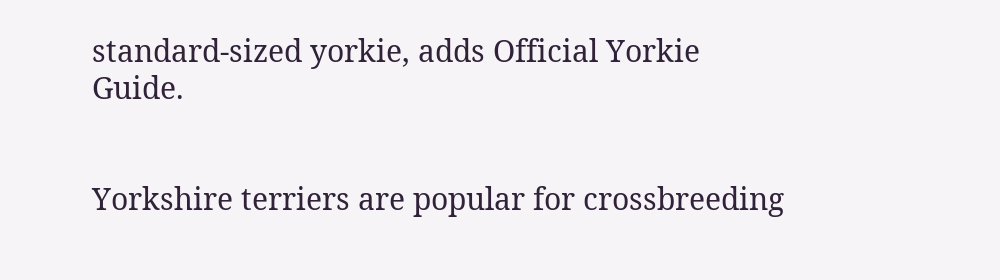standard-sized yorkie, adds Official Yorkie Guide.


Yorkshire terriers are popular for crossbreeding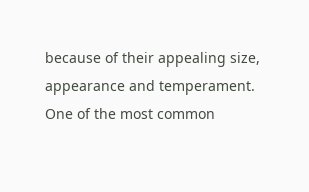because of their appealing size, appearance and temperament. One of the most common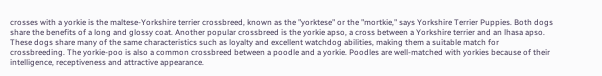crosses with a yorkie is the maltese-Yorkshire terrier crossbreed, known as the "yorktese" or the "mortkie," says Yorkshire Terrier Puppies. Both dogs share the benefits of a long and glossy coat. Another popular crossbreed is the yorkie apso, a cross between a Yorkshire terrier and an lhasa apso. These dogs share many of the same characteristics such as loyalty and excellent watchdog abilities, making them a suitable match for crossbreeding. The yorkie-poo is also a common crossbreed between a poodle and a yorkie. Poodles are well-matched with yorkies because of their intelligence, receptiveness and attractive appearance.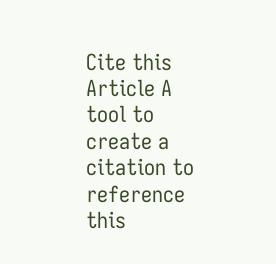Cite this Article A tool to create a citation to reference this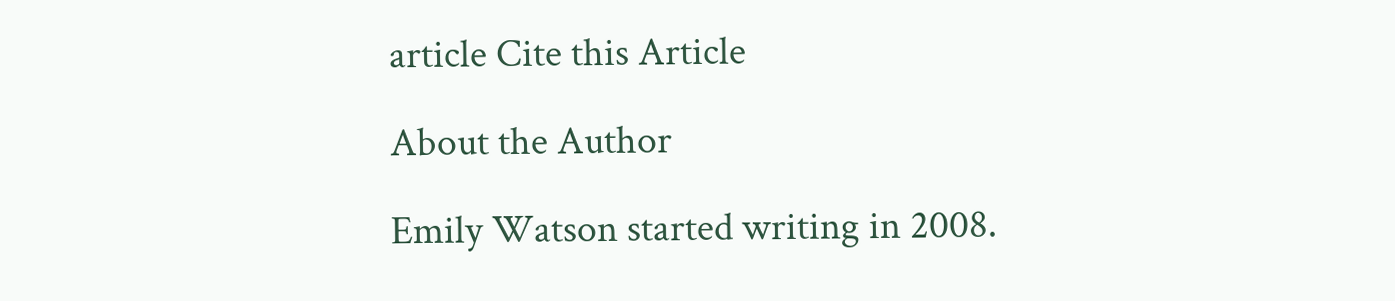article Cite this Article

About the Author

Emily Watson started writing in 2008.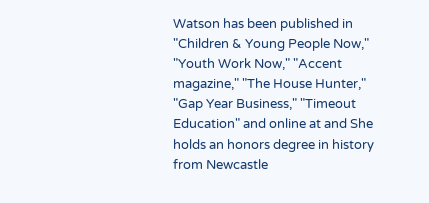Watson has been published in "Children & Young People Now," "Youth Work Now," "Accent magazine," "The House Hunter," "Gap Year Business," "Timeout Education" and online at and She holds an honors degree in history from Newcastle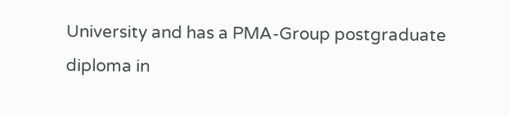University and has a PMA-Group postgraduate diploma in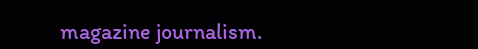magazine journalism.